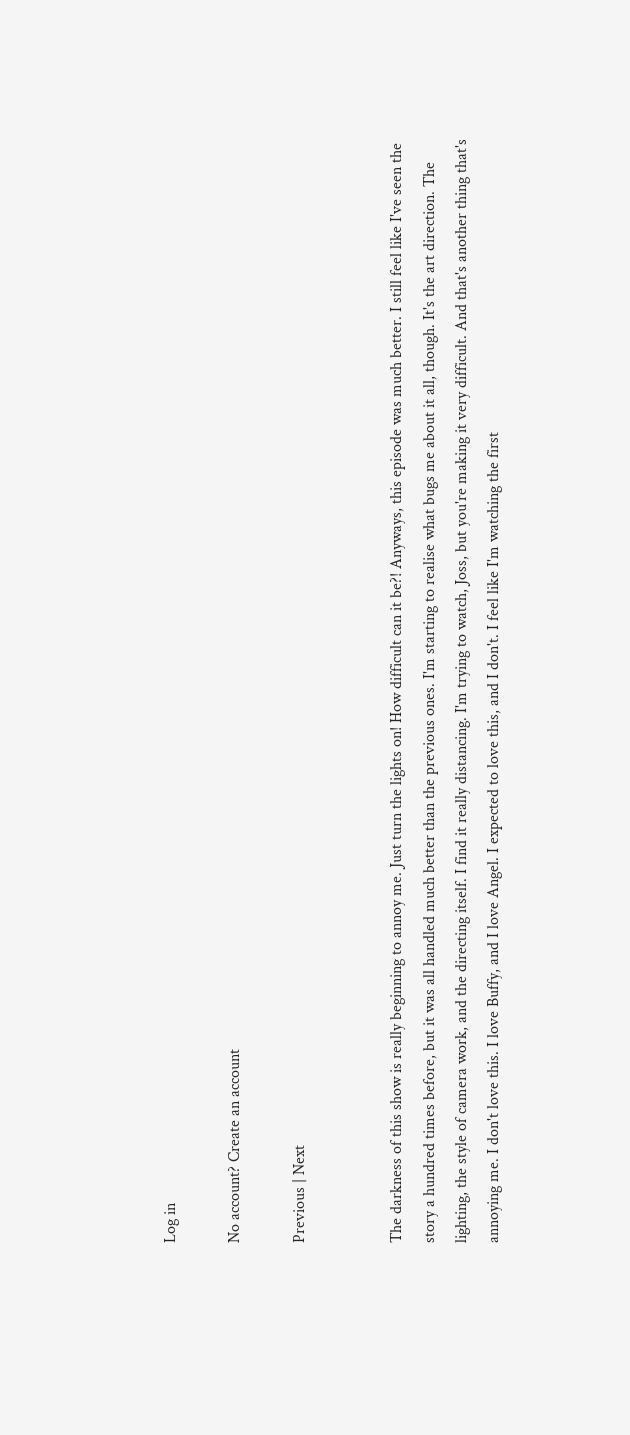Log in

No account? Create an account

Previous | Next


The darkness of this show is really beginning to annoy me. Just turn the lights on! How difficult can it be?! Anyways, this episode was much better. I still feel like I've seen the story a hundred times before, but it was all handled much better than the previous ones. I'm starting to realise what bugs me about it all, though. It's the art direction. The lighting, the style of camera work, and the directing itself. I find it really distancing. I'm trying to watch, Joss, but you're making it very difficult. And that's another thing that's annoying me. I don't love this. I love Buffy, and I love Angel. I expected to love this, and I don't. I feel like I'm watching the first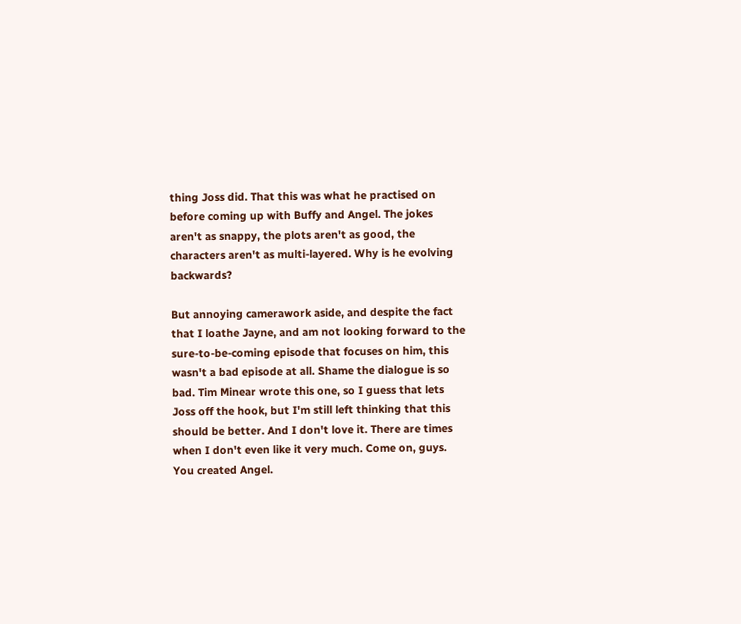thing Joss did. That this was what he practised on before coming up with Buffy and Angel. The jokes aren't as snappy, the plots aren't as good, the characters aren't as multi-layered. Why is he evolving backwards?

But annoying camerawork aside, and despite the fact that I loathe Jayne, and am not looking forward to the sure-to-be-coming episode that focuses on him, this wasn't a bad episode at all. Shame the dialogue is so bad. Tim Minear wrote this one, so I guess that lets Joss off the hook, but I'm still left thinking that this should be better. And I don't love it. There are times when I don't even like it very much. Come on, guys. You created Angel.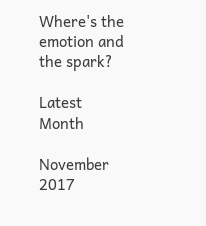Where's the emotion and the spark?

Latest Month

November 2017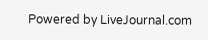Powered by LiveJournal.com